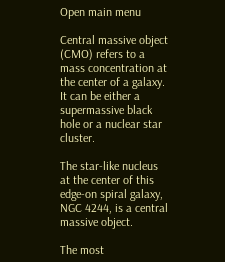Open main menu

Central massive object (CMO) refers to a mass concentration at the center of a galaxy. It can be either a supermassive black hole or a nuclear star cluster.

The star-like nucleus at the center of this edge-on spiral galaxy, NGC 4244, is a central massive object.

The most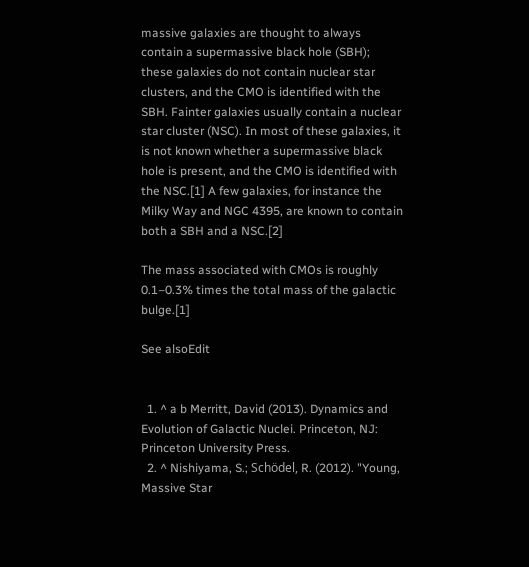massive galaxies are thought to always contain a supermassive black hole (SBH); these galaxies do not contain nuclear star clusters, and the CMO is identified with the SBH. Fainter galaxies usually contain a nuclear star cluster (NSC). In most of these galaxies, it is not known whether a supermassive black hole is present, and the CMO is identified with the NSC.[1] A few galaxies, for instance the Milky Way and NGC 4395, are known to contain both a SBH and a NSC.[2]

The mass associated with CMOs is roughly 0.1–0.3% times the total mass of the galactic bulge.[1]

See alsoEdit


  1. ^ a b Merritt, David (2013). Dynamics and Evolution of Galactic Nuclei. Princeton, NJ: Princeton University Press.
  2. ^ Nishiyama, S.; Schödel, R. (2012). "Young, Massive Star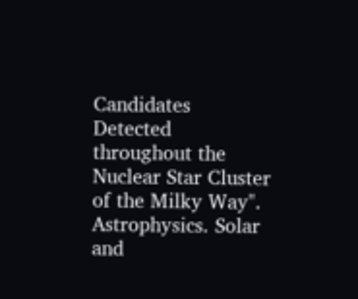Candidates Detected throughout the Nuclear Star Cluster of the Milky Way". Astrophysics. Solar and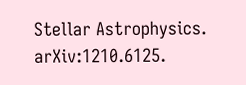Stellar Astrophysics. arXiv:1210.6125.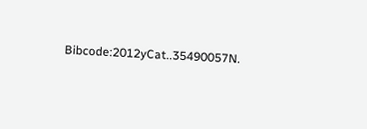Bibcode:2012yCat..35490057N.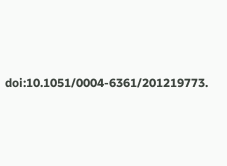doi:10.1051/0004-6361/201219773.